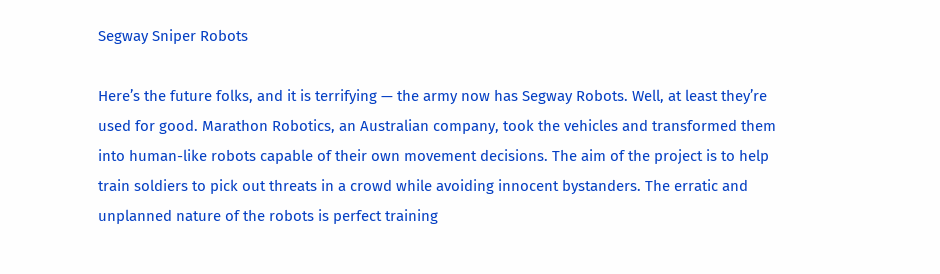Segway Sniper Robots

Here’s the future folks, and it is terrifying — the army now has Segway Robots. Well, at least they’re used for good. Marathon Robotics, an Australian company, took the vehicles and transformed them into human-like robots capable of their own movement decisions. The aim of the project is to help train soldiers to pick out threats in a crowd while avoiding innocent bystanders. The erratic and unplanned nature of the robots is perfect training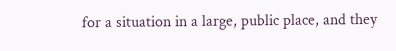for a situation in a large, public place, and they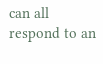can all respond to an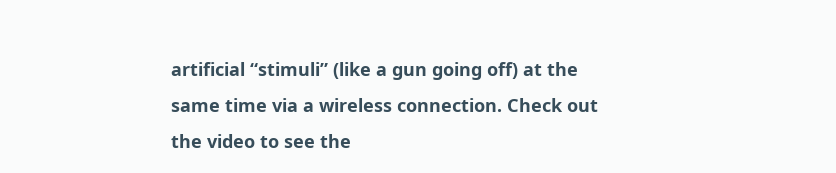artificial “stimuli” (like a gun going off) at the same time via a wireless connection. Check out the video to see the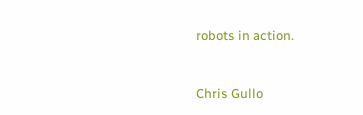robots in action.


Chris Gullo